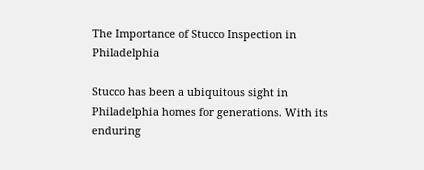The Importance of Stucco Inspection in Philadelphia

Stucco has been a ubiquitous sight in Philadelphia homes for generations. With its enduring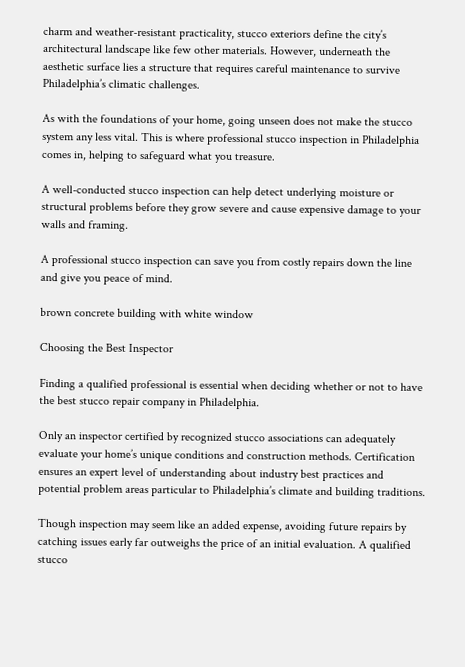charm and weather-resistant practicality, stucco exteriors define the city’s architectural landscape like few other materials. However, underneath the aesthetic surface lies a structure that requires careful maintenance to survive Philadelphia’s climatic challenges.

As with the foundations of your home, going unseen does not make the stucco system any less vital. This is where professional stucco inspection in Philadelphia comes in, helping to safeguard what you treasure.

A well-conducted stucco inspection can help detect underlying moisture or structural problems before they grow severe and cause expensive damage to your walls and framing.

A professional stucco inspection can save you from costly repairs down the line and give you peace of mind.

brown concrete building with white window

Choosing the Best Inspector

Finding a qualified professional is essential when deciding whether or not to have the best stucco repair company in Philadelphia.

Only an inspector certified by recognized stucco associations can adequately evaluate your home’s unique conditions and construction methods. Certification ensures an expert level of understanding about industry best practices and potential problem areas particular to Philadelphia’s climate and building traditions.

Though inspection may seem like an added expense, avoiding future repairs by catching issues early far outweighs the price of an initial evaluation. A qualified stucco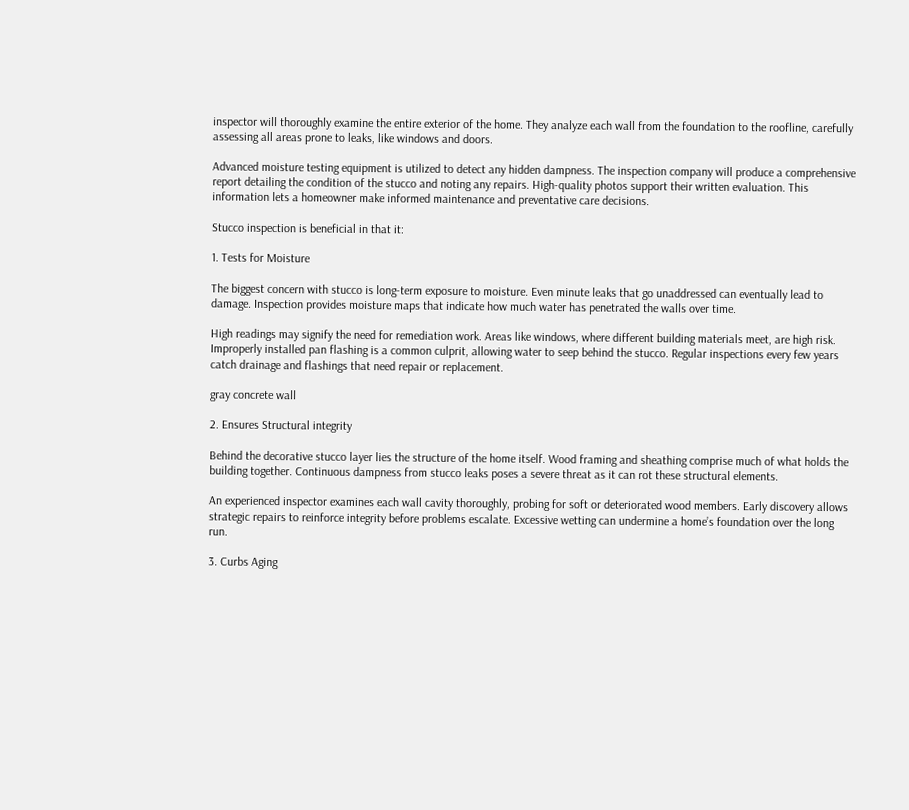inspector will thoroughly examine the entire exterior of the home. They analyze each wall from the foundation to the roofline, carefully assessing all areas prone to leaks, like windows and doors.

Advanced moisture testing equipment is utilized to detect any hidden dampness. The inspection company will produce a comprehensive report detailing the condition of the stucco and noting any repairs. High-quality photos support their written evaluation. This information lets a homeowner make informed maintenance and preventative care decisions.

Stucco inspection is beneficial in that it:

1. Tests for Moisture

The biggest concern with stucco is long-term exposure to moisture. Even minute leaks that go unaddressed can eventually lead to damage. Inspection provides moisture maps that indicate how much water has penetrated the walls over time.

High readings may signify the need for remediation work. Areas like windows, where different building materials meet, are high risk. Improperly installed pan flashing is a common culprit, allowing water to seep behind the stucco. Regular inspections every few years catch drainage and flashings that need repair or replacement.

gray concrete wall

2. Ensures Structural integrity

Behind the decorative stucco layer lies the structure of the home itself. Wood framing and sheathing comprise much of what holds the building together. Continuous dampness from stucco leaks poses a severe threat as it can rot these structural elements.

An experienced inspector examines each wall cavity thoroughly, probing for soft or deteriorated wood members. Early discovery allows strategic repairs to reinforce integrity before problems escalate. Excessive wetting can undermine a home’s foundation over the long run.

3. Curbs Aging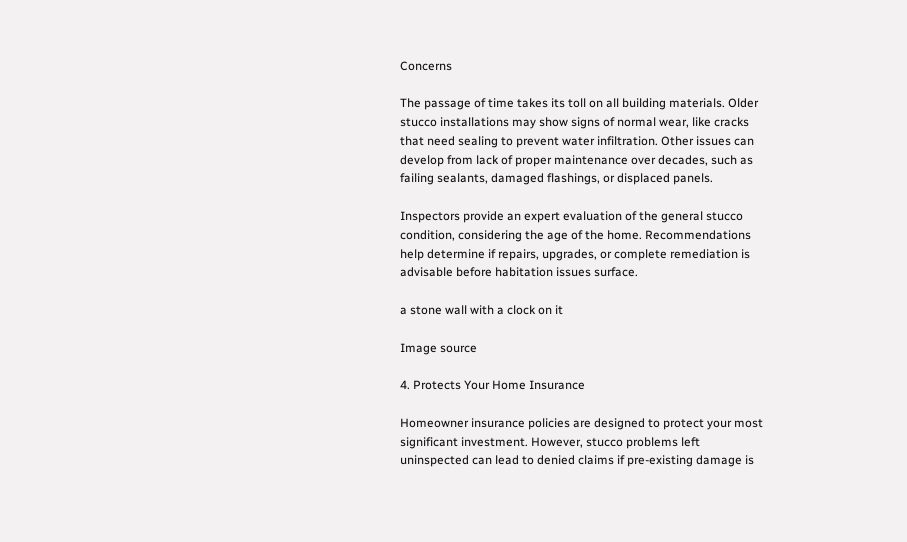Concerns

The passage of time takes its toll on all building materials. Older stucco installations may show signs of normal wear, like cracks that need sealing to prevent water infiltration. Other issues can develop from lack of proper maintenance over decades, such as failing sealants, damaged flashings, or displaced panels.

Inspectors provide an expert evaluation of the general stucco condition, considering the age of the home. Recommendations help determine if repairs, upgrades, or complete remediation is advisable before habitation issues surface.

a stone wall with a clock on it

Image source

4. Protects Your Home Insurance

Homeowner insurance policies are designed to protect your most significant investment. However, stucco problems left uninspected can lead to denied claims if pre-existing damage is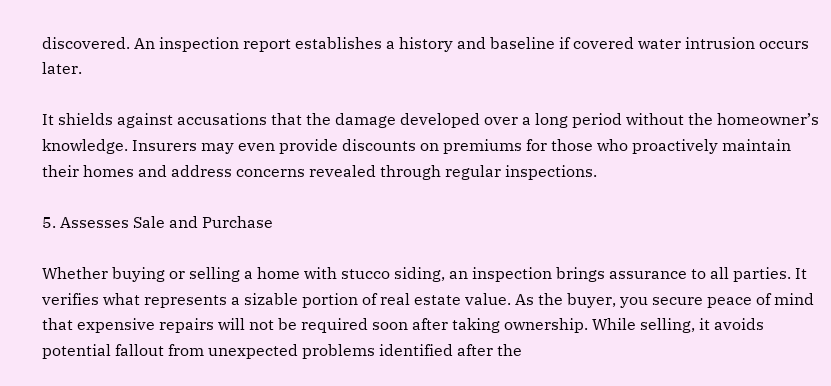discovered. An inspection report establishes a history and baseline if covered water intrusion occurs later.

It shields against accusations that the damage developed over a long period without the homeowner’s knowledge. Insurers may even provide discounts on premiums for those who proactively maintain their homes and address concerns revealed through regular inspections.

5. Assesses Sale and Purchase

Whether buying or selling a home with stucco siding, an inspection brings assurance to all parties. It verifies what represents a sizable portion of real estate value. As the buyer, you secure peace of mind that expensive repairs will not be required soon after taking ownership. While selling, it avoids potential fallout from unexpected problems identified after the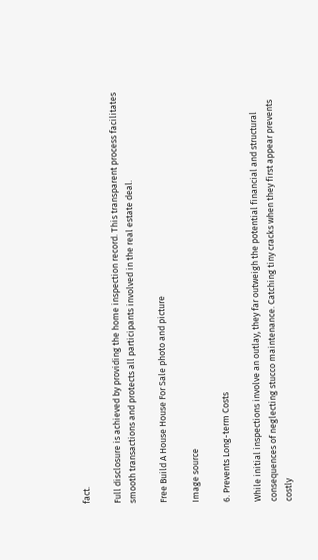fact.

Full disclosure is achieved by providing the home inspection record. This transparent process facilitates smooth transactions and protects all participants involved in the real estate deal.

Free Build A House House For Sale photo and picture

Image source

6. Prevents Long-term Costs

While initial inspections involve an outlay, they far outweigh the potential financial and structural consequences of neglecting stucco maintenance. Catching tiny cracks when they first appear prevents costly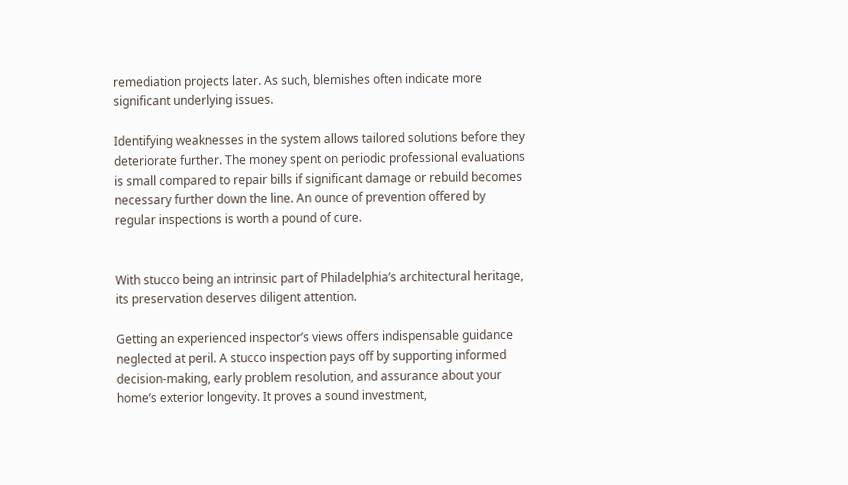remediation projects later. As such, blemishes often indicate more significant underlying issues.

Identifying weaknesses in the system allows tailored solutions before they deteriorate further. The money spent on periodic professional evaluations is small compared to repair bills if significant damage or rebuild becomes necessary further down the line. An ounce of prevention offered by regular inspections is worth a pound of cure.


With stucco being an intrinsic part of Philadelphia’s architectural heritage, its preservation deserves diligent attention.

Getting an experienced inspector’s views offers indispensable guidance neglected at peril. A stucco inspection pays off by supporting informed decision-making, early problem resolution, and assurance about your home’s exterior longevity. It proves a sound investment,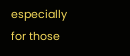especially for those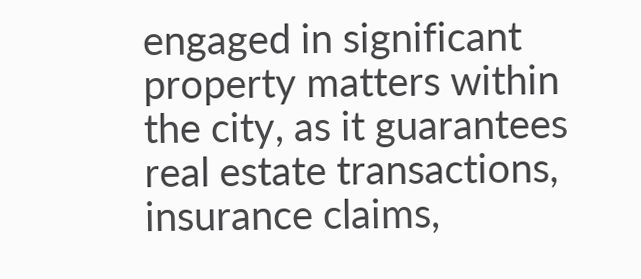engaged in significant property matters within the city, as it guarantees real estate transactions, insurance claims,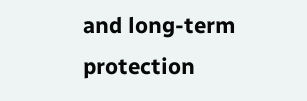and long-term protection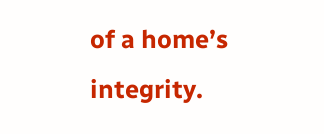of a home’s integrity.